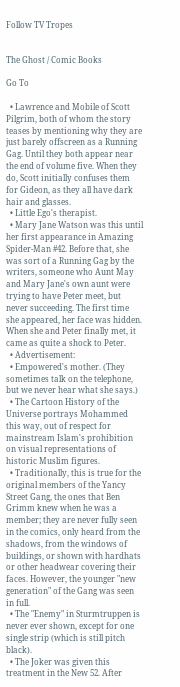Follow TV Tropes


The Ghost / Comic Books

Go To

  • Lawrence and Mobile of Scott Pilgrim, both of whom the story teases by mentioning why they are just barely offscreen as a Running Gag. Until they both appear near the end of volume five. When they do, Scott initially confuses them for Gideon, as they all have dark hair and glasses.
  • Little Ego's therapist.
  • Mary Jane Watson was this until her first appearance in Amazing Spider-Man #42. Before that, she was sort of a Running Gag by the writers, someone who Aunt May and Mary Jane's own aunt were trying to have Peter meet, but never succeeding. The first time she appeared, her face was hidden. When she and Peter finally met, it came as quite a shock to Peter.
  • Advertisement:
  • Empowered's mother. (They sometimes talk on the telephone, but we never hear what she says.)
  • The Cartoon History of the Universe portrays Mohammed this way, out of respect for mainstream Islam's prohibition on visual representations of historic Muslim figures.
  • Traditionally, this is true for the original members of the Yancy Street Gang, the ones that Ben Grimm knew when he was a member; they are never fully seen in the comics, only heard from the shadows, from the windows of buildings, or shown with hardhats or other headwear covering their faces. However, the younger "new generation" of the Gang was seen in full.
  • The "Enemy" in Sturmtruppen is never ever shown, except for one single strip (which is still pitch black).
  • The Joker was given this treatment in the New 52. After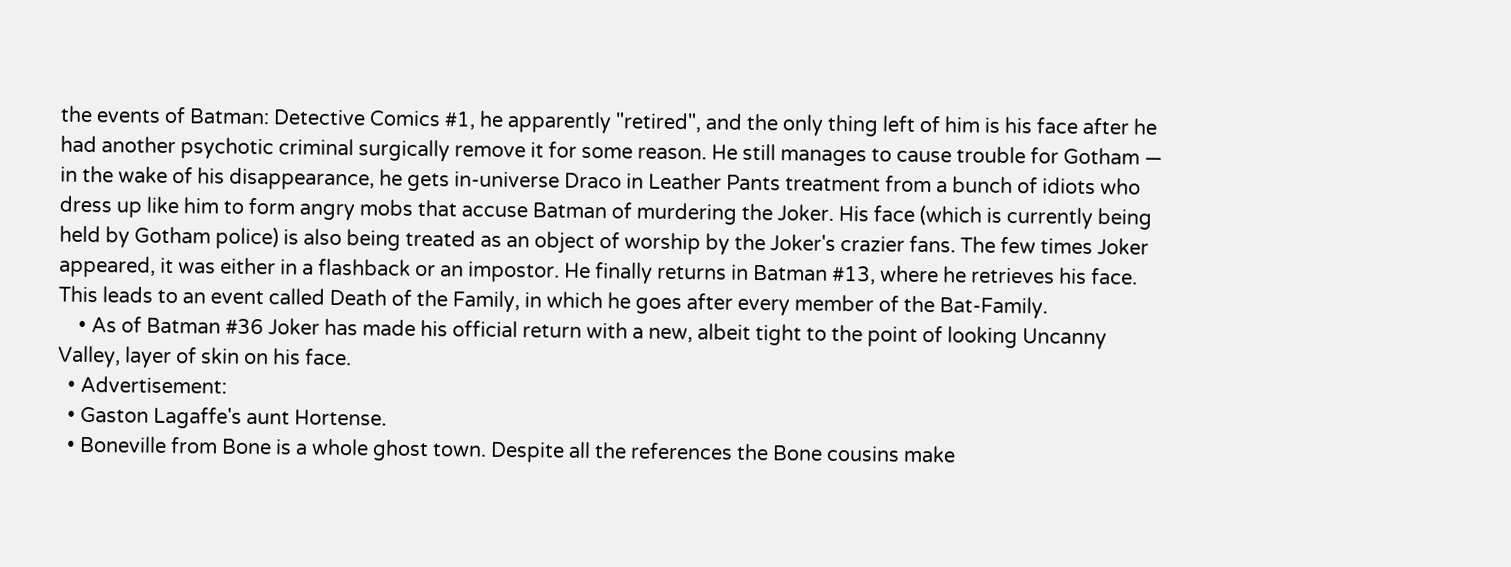the events of Batman: Detective Comics #1, he apparently "retired", and the only thing left of him is his face after he had another psychotic criminal surgically remove it for some reason. He still manages to cause trouble for Gotham — in the wake of his disappearance, he gets in-universe Draco in Leather Pants treatment from a bunch of idiots who dress up like him to form angry mobs that accuse Batman of murdering the Joker. His face (which is currently being held by Gotham police) is also being treated as an object of worship by the Joker's crazier fans. The few times Joker appeared, it was either in a flashback or an impostor. He finally returns in Batman #13, where he retrieves his face. This leads to an event called Death of the Family, in which he goes after every member of the Bat-Family.
    • As of Batman #36 Joker has made his official return with a new, albeit tight to the point of looking Uncanny Valley, layer of skin on his face.
  • Advertisement:
  • Gaston Lagaffe's aunt Hortense.
  • Boneville from Bone is a whole ghost town. Despite all the references the Bone cousins make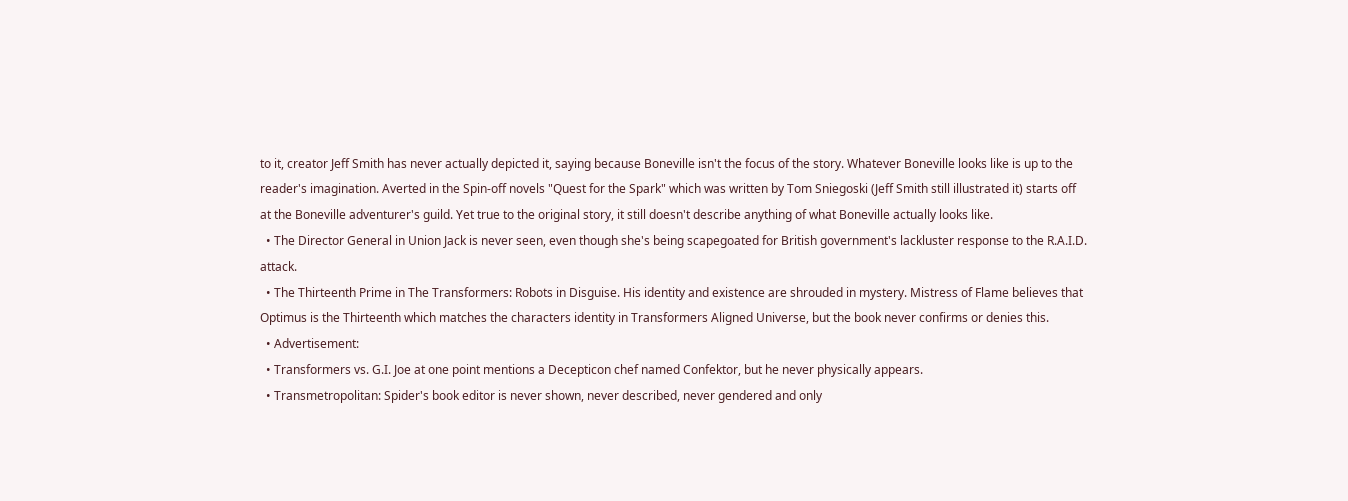to it, creator Jeff Smith has never actually depicted it, saying because Boneville isn't the focus of the story. Whatever Boneville looks like is up to the reader's imagination. Averted in the Spin-off novels "Quest for the Spark" which was written by Tom Sniegoski (Jeff Smith still illustrated it) starts off at the Boneville adventurer's guild. Yet true to the original story, it still doesn't describe anything of what Boneville actually looks like.
  • The Director General in Union Jack is never seen, even though she's being scapegoated for British government's lackluster response to the R.A.I.D. attack.
  • The Thirteenth Prime in The Transformers: Robots in Disguise. His identity and existence are shrouded in mystery. Mistress of Flame believes that Optimus is the Thirteenth which matches the characters identity in Transformers Aligned Universe, but the book never confirms or denies this.
  • Advertisement:
  • Transformers vs. G.I. Joe at one point mentions a Decepticon chef named Confektor, but he never physically appears.
  • Transmetropolitan: Spider's book editor is never shown, never described, never gendered and only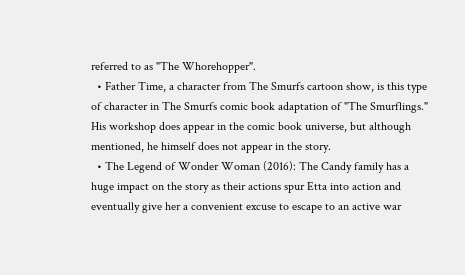referred to as "The Whorehopper".
  • Father Time, a character from The Smurfs cartoon show, is this type of character in The Smurfs comic book adaptation of "The Smurflings." His workshop does appear in the comic book universe, but although mentioned, he himself does not appear in the story.
  • The Legend of Wonder Woman (2016): The Candy family has a huge impact on the story as their actions spur Etta into action and eventually give her a convenient excuse to escape to an active war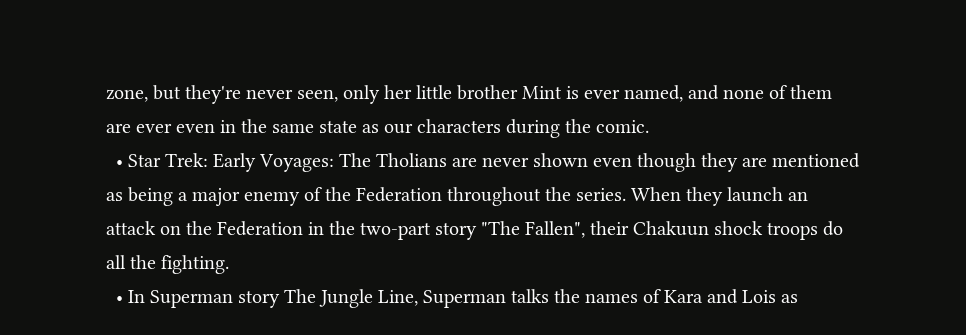zone, but they're never seen, only her little brother Mint is ever named, and none of them are ever even in the same state as our characters during the comic.
  • Star Trek: Early Voyages: The Tholians are never shown even though they are mentioned as being a major enemy of the Federation throughout the series. When they launch an attack on the Federation in the two-part story "The Fallen", their Chakuun shock troops do all the fighting.
  • In Superman story The Jungle Line, Superman talks the names of Kara and Lois as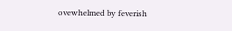ovewhelmed by feverish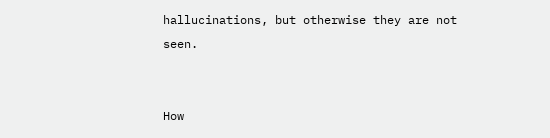hallucinations, but otherwise they are not seen.


How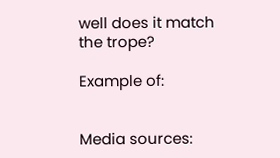well does it match the trope?

Example of:


Media sources: